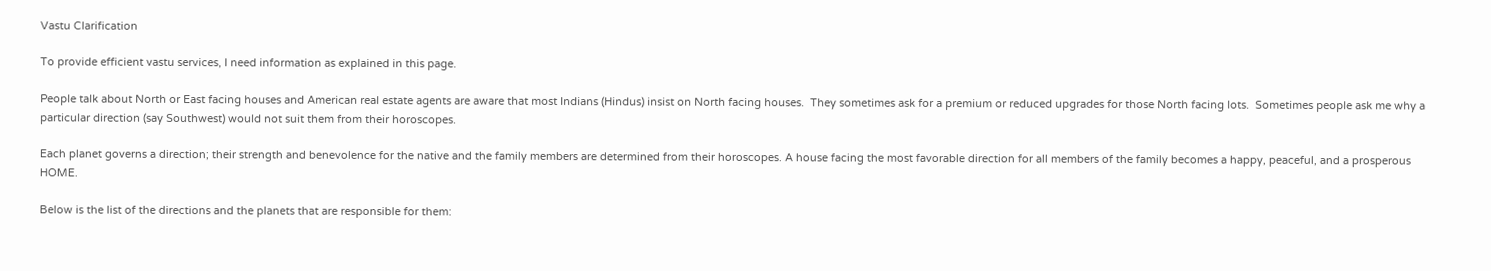Vastu Clarification

To provide efficient vastu services, I need information as explained in this page.

People talk about North or East facing houses and American real estate agents are aware that most Indians (Hindus) insist on North facing houses.  They sometimes ask for a premium or reduced upgrades for those North facing lots.  Sometimes people ask me why a particular direction (say Southwest) would not suit them from their horoscopes.

Each planet governs a direction; their strength and benevolence for the native and the family members are determined from their horoscopes. A house facing the most favorable direction for all members of the family becomes a happy, peaceful, and a prosperous HOME.

Below is the list of the directions and the planets that are responsible for them: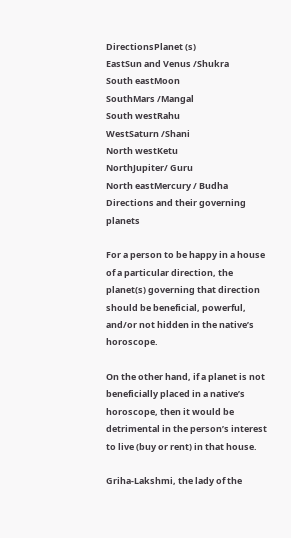DirectionsPlanet (s)
EastSun and Venus /Shukra
South eastMoon
SouthMars /Mangal
South westRahu
WestSaturn /Shani
North westKetu
NorthJupiter/ Guru
North eastMercury / Budha
Directions and their governing planets

For a person to be happy in a house of a particular direction, the planet(s) governing that direction should be beneficial, powerful, and/or not hidden in the native’s horoscope.

On the other hand, if a planet is not beneficially placed in a native’s horoscope, then it would be detrimental in the person’s interest to live (buy or rent) in that house.

Griha-Lakshmi, the lady of the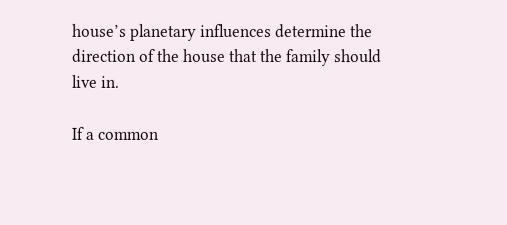house’s planetary influences determine the direction of the house that the family should live in.

If a common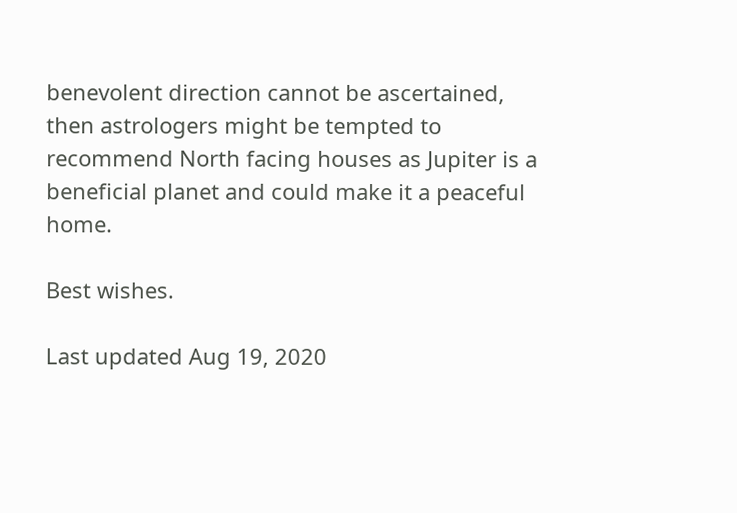benevolent direction cannot be ascertained, then astrologers might be tempted to recommend North facing houses as Jupiter is a beneficial planet and could make it a peaceful home.

Best wishes.

Last updated Aug 19, 2020